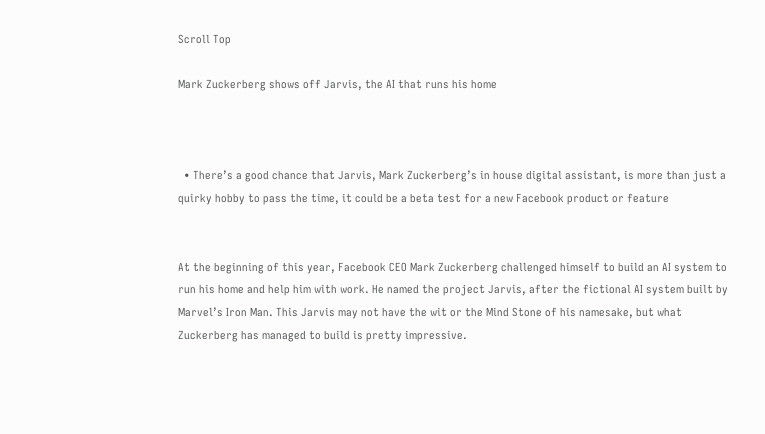Scroll Top

Mark Zuckerberg shows off Jarvis, the AI that runs his home



  • There’s a good chance that Jarvis, Mark Zuckerberg’s in house digital assistant, is more than just a quirky hobby to pass the time, it could be a beta test for a new Facebook product or feature


At the beginning of this year, Facebook CEO Mark Zuckerberg challenged himself to build an AI system to run his home and help him with work. He named the project Jarvis, after the fictional AI system built by Marvel’s Iron Man. This Jarvis may not have the wit or the Mind Stone of his namesake, but what Zuckerberg has managed to build is pretty impressive.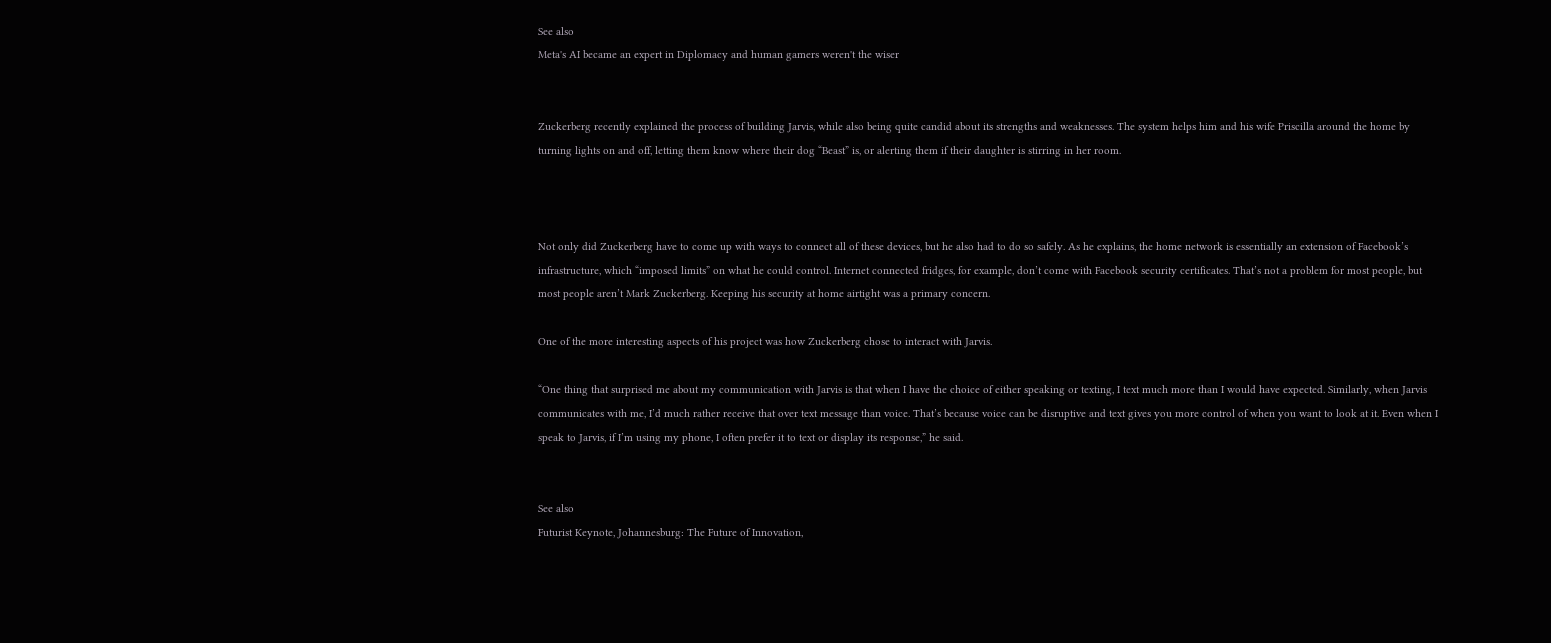See also
Meta's AI became an expert in Diplomacy and human gamers weren't the wiser


Zuckerberg recently explained the process of building Jarvis, while also being quite candid about its strengths and weaknesses. The system helps him and his wife Priscilla around the home by turning lights on and off, letting them know where their dog “Beast” is, or alerting them if their daughter is stirring in her room.



Not only did Zuckerberg have to come up with ways to connect all of these devices, but he also had to do so safely. As he explains, the home network is essentially an extension of Facebook’s infrastructure, which “imposed limits” on what he could control. Internet connected fridges, for example, don’t come with Facebook security certificates. That’s not a problem for most people, but most people aren’t Mark Zuckerberg. Keeping his security at home airtight was a primary concern.

One of the more interesting aspects of his project was how Zuckerberg chose to interact with Jarvis.

“One thing that surprised me about my communication with Jarvis is that when I have the choice of either speaking or texting, I text much more than I would have expected. Similarly, when Jarvis communicates with me, I’d much rather receive that over text message than voice. That’s because voice can be disruptive and text gives you more control of when you want to look at it. Even when I speak to Jarvis, if I’m using my phone, I often prefer it to text or display its response,” he said.


See also
Futurist Keynote, Johannesburg: The Future of Innovation,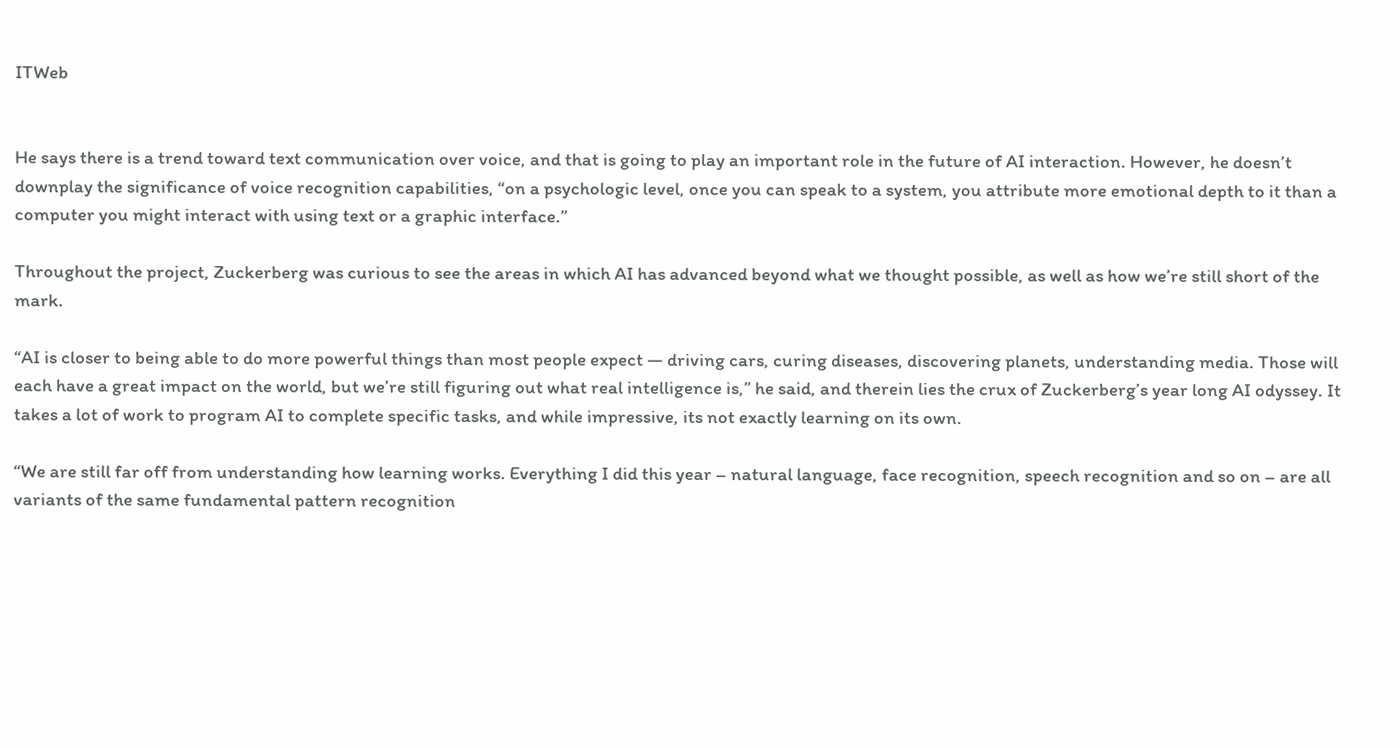ITWeb


He says there is a trend toward text communication over voice, and that is going to play an important role in the future of AI interaction. However, he doesn’t downplay the significance of voice recognition capabilities, “on a psychologic level, once you can speak to a system, you attribute more emotional depth to it than a computer you might interact with using text or a graphic interface.”

Throughout the project, Zuckerberg was curious to see the areas in which AI has advanced beyond what we thought possible, as well as how we’re still short of the mark.

“AI is closer to being able to do more powerful things than most people expect — driving cars, curing diseases, discovering planets, understanding media. Those will each have a great impact on the world, but we’re still figuring out what real intelligence is,” he said, and therein lies the crux of Zuckerberg’s year long AI odyssey. It takes a lot of work to program AI to complete specific tasks, and while impressive, its not exactly learning on its own.

“We are still far off from understanding how learning works. Everything I did this year – natural language, face recognition, speech recognition and so on – are all variants of the same fundamental pattern recognition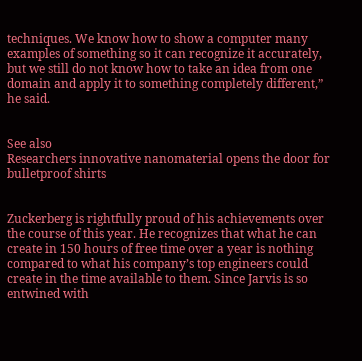techniques. We know how to show a computer many examples of something so it can recognize it accurately, but we still do not know how to take an idea from one domain and apply it to something completely different,” he said.


See also
Researchers innovative nanomaterial opens the door for bulletproof shirts


Zuckerberg is rightfully proud of his achievements over the course of this year. He recognizes that what he can create in 150 hours of free time over a year is nothing compared to what his company’s top engineers could create in the time available to them. Since Jarvis is so entwined with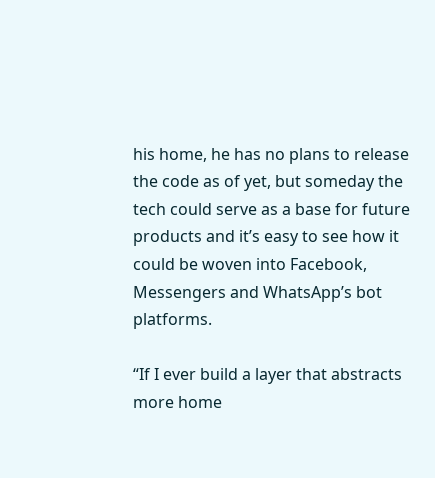his home, he has no plans to release the code as of yet, but someday the tech could serve as a base for future products and it’s easy to see how it could be woven into Facebook, Messengers and WhatsApp’s bot platforms.

“If I ever build a layer that abstracts more home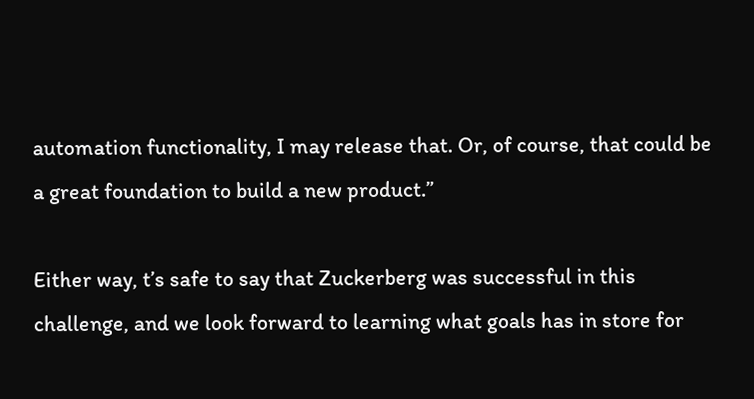automation functionality, I may release that. Or, of course, that could be a great foundation to build a new product.”

Either way, t’s safe to say that Zuckerberg was successful in this challenge, and we look forward to learning what goals has in store for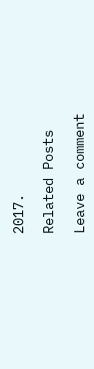2017.

Related Posts

Leave a comment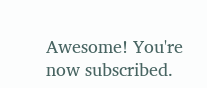Awesome! You're now subscribed.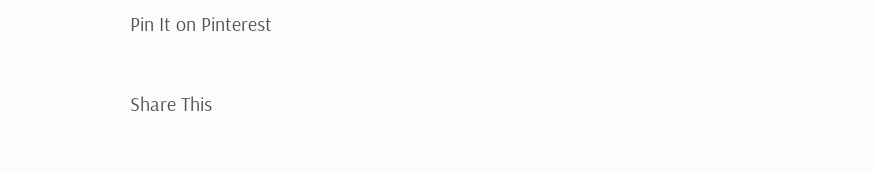Pin It on Pinterest

Share This